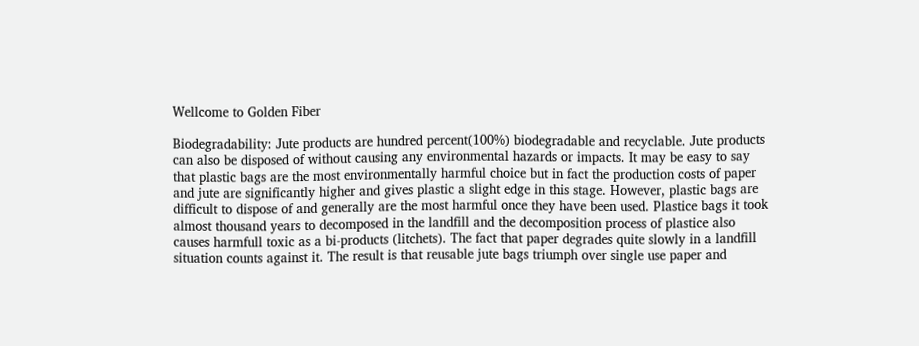Wellcome to Golden Fiber

Biodegradability: Jute products are hundred percent(100%) biodegradable and recyclable. Jute products can also be disposed of without causing any environmental hazards or impacts. It may be easy to say that plastic bags are the most environmentally harmful choice but in fact the production costs of paper and jute are significantly higher and gives plastic a slight edge in this stage. However, plastic bags are difficult to dispose of and generally are the most harmful once they have been used. Plastice bags it took almost thousand years to decomposed in the landfill and the decomposition process of plastice also causes harmfull toxic as a bi-products (litchets). The fact that paper degrades quite slowly in a landfill situation counts against it. The result is that reusable jute bags triumph over single use paper and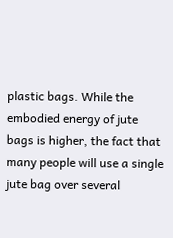plastic bags. While the embodied energy of jute bags is higher, the fact that many people will use a single jute bag over several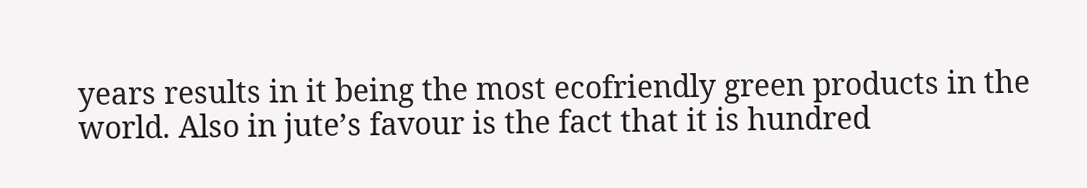years results in it being the most ecofriendly green products in the world. Also in jute’s favour is the fact that it is hundred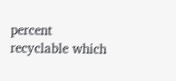percent recyclable which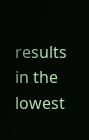results in the lowest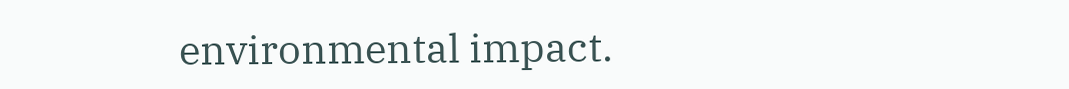environmental impact.